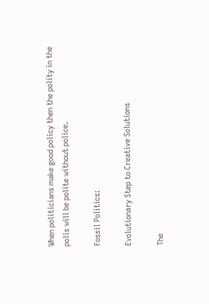When politicians make good policy then the polity in the polis will be polite without police.

Fossil Politics:

Evolutionary Step to Creative Solutions

The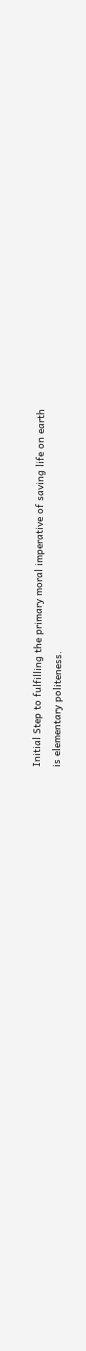Initial Step to fulfilling the primary moral imperative of saving life on earth
is elementary politeness.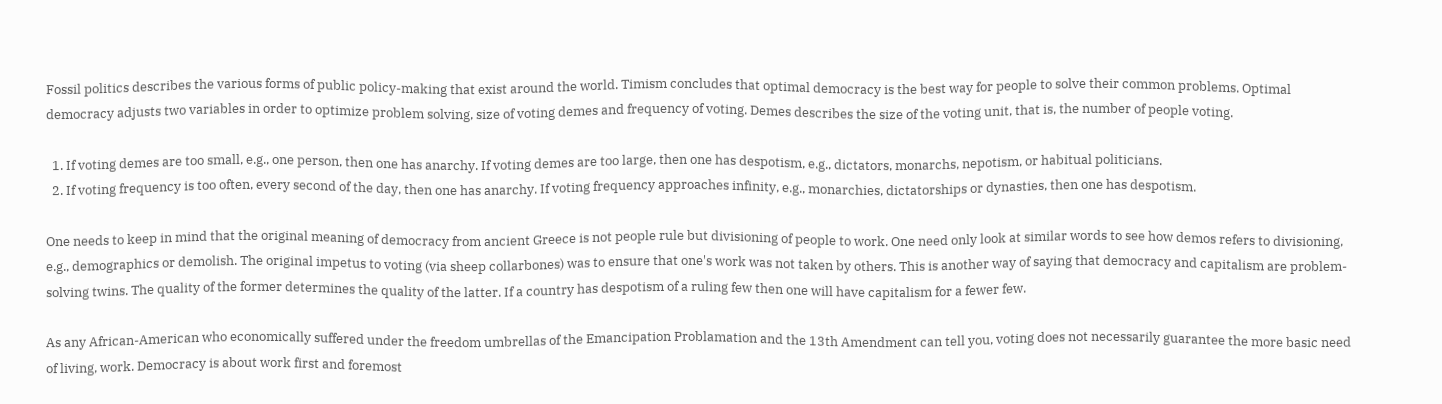Fossil politics describes the various forms of public policy-making that exist around the world. Timism concludes that optimal democracy is the best way for people to solve their common problems. Optimal democracy adjusts two variables in order to optimize problem solving, size of voting demes and frequency of voting. Demes describes the size of the voting unit, that is, the number of people voting.

  1. If voting demes are too small, e.g., one person, then one has anarchy. If voting demes are too large, then one has despotism, e.g., dictators, monarchs, nepotism, or habitual politicians.
  2. If voting frequency is too often, every second of the day, then one has anarchy. If voting frequency approaches infinity, e.g., monarchies, dictatorships or dynasties, then one has despotism.

One needs to keep in mind that the original meaning of democracy from ancient Greece is not people rule but divisioning of people to work. One need only look at similar words to see how demos refers to divisioning, e.g., demographics or demolish. The original impetus to voting (via sheep collarbones) was to ensure that one's work was not taken by others. This is another way of saying that democracy and capitalism are problem-solving twins. The quality of the former determines the quality of the latter. If a country has despotism of a ruling few then one will have capitalism for a fewer few.

As any African-American who economically suffered under the freedom umbrellas of the Emancipation Problamation and the 13th Amendment can tell you, voting does not necessarily guarantee the more basic need of living, work. Democracy is about work first and foremost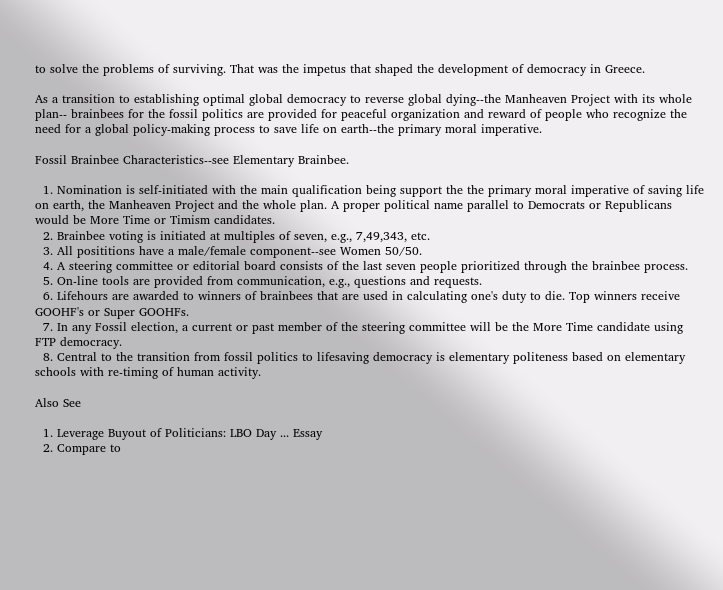to solve the problems of surviving. That was the impetus that shaped the development of democracy in Greece.

As a transition to establishing optimal global democracy to reverse global dying--the Manheaven Project with its whole plan-- brainbees for the fossil politics are provided for peaceful organization and reward of people who recognize the need for a global policy-making process to save life on earth--the primary moral imperative.

Fossil Brainbee Characteristics--see Elementary Brainbee.

  1. Nomination is self-initiated with the main qualification being support the the primary moral imperative of saving life on earth, the Manheaven Project and the whole plan. A proper political name parallel to Democrats or Republicans would be More Time or Timism candidates.
  2. Brainbee voting is initiated at multiples of seven, e.g., 7,49,343, etc.
  3. All posititions have a male/female component--see Women 50/50.
  4. A steering committee or editorial board consists of the last seven people prioritized through the brainbee process.
  5. On-line tools are provided from communication, e.g., questions and requests.
  6. Lifehours are awarded to winners of brainbees that are used in calculating one's duty to die. Top winners receive GOOHF's or Super GOOHFs.
  7. In any Fossil election, a current or past member of the steering committee will be the More Time candidate using FTP democracy.
  8. Central to the transition from fossil politics to lifesaving democracy is elementary politeness based on elementary schools with re-timing of human activity.

Also See

  1. Leverage Buyout of Politicians: LBO Day ... Essay
  2. Compare to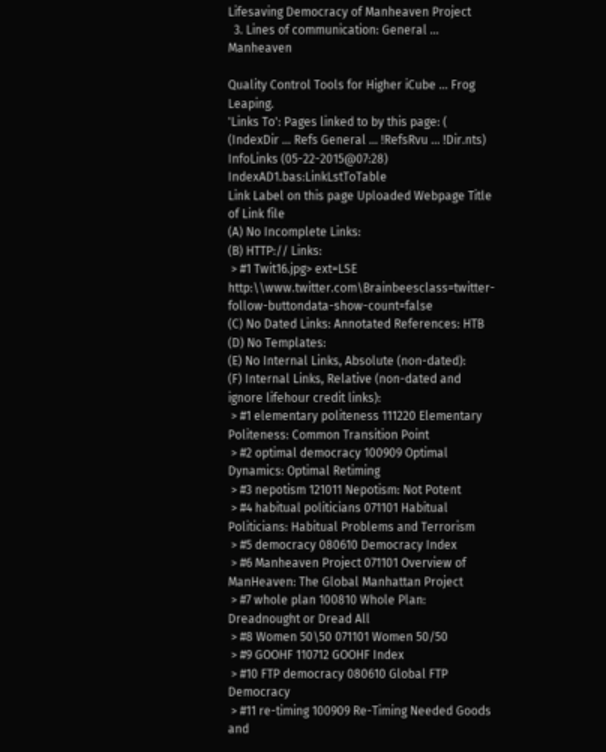Lifesaving Democracy of Manheaven Project
  3. Lines of communication: General ... Manheaven

Quality Control Tools for Higher iCube ... Frog Leaping.
'Links To': Pages linked to by this page: ( (IndexDir ... Refs General ... !RefsRvu ... !Dir.nts) InfoLinks (05-22-2015@07:28) IndexAD1.bas:LinkLstToTable
Link Label on this page Uploaded Webpage Title of Link file
(A) No Incomplete Links:
(B) HTTP:// Links:
 > #1 Twit16.jpg> ext=LSE http:\\www.twitter.com\Brainbeesclass=twitter-follow-buttondata-show-count=false
(C) No Dated Links: Annotated References: HTB
(D) No Templates:
(E) No Internal Links, Absolute (non-dated):
(F) Internal Links, Relative (non-dated and ignore lifehour credit links):
 > #1 elementary politeness 111220 Elementary Politeness: Common Transition Point
 > #2 optimal democracy 100909 Optimal Dynamics: Optimal Retiming
 > #3 nepotism 121011 Nepotism: Not Potent
 > #4 habitual politicians 071101 Habitual Politicians: Habitual Problems and Terrorism
 > #5 democracy 080610 Democracy Index
 > #6 Manheaven Project 071101 Overview of ManHeaven: The Global Manhattan Project
 > #7 whole plan 100810 Whole Plan: Dreadnought or Dread All
 > #8 Women 50\50 071101 Women 50/50
 > #9 GOOHF 110712 GOOHF Index
 > #10 FTP democracy 080610 Global FTP Democracy
 > #11 re-timing 100909 Re-Timing Needed Goods and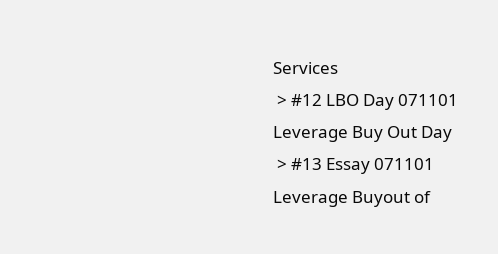Services
 > #12 LBO Day 071101 Leverage Buy Out Day
 > #13 Essay 071101 Leverage Buyout of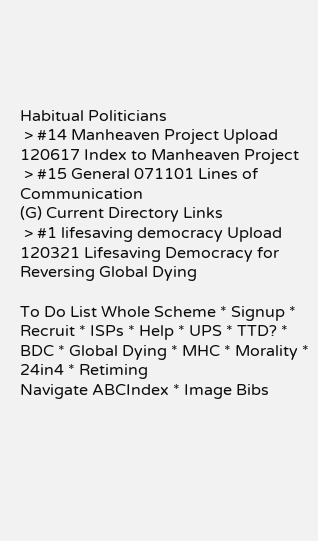Habitual Politicians
 > #14 Manheaven Project Upload 120617 Index to Manheaven Project
 > #15 General 071101 Lines of Communication
(G) Current Directory Links
 > #1 lifesaving democracy Upload 120321 Lifesaving Democracy for Reversing Global Dying

To Do List Whole Scheme * Signup * Recruit * ISPs * Help * UPS * TTD? * BDC * Global Dying * MHC * Morality * 24in4 * Retiming
Navigate ABCIndex * Image Bibs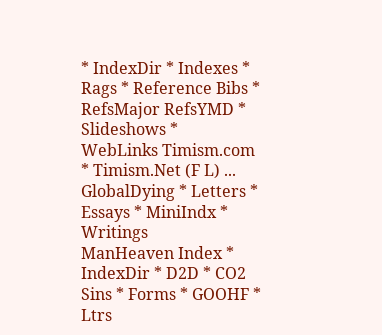* IndexDir * Indexes * Rags * Reference Bibs * RefsMajor RefsYMD * Slideshows *
WebLinks Timism.com * Timism.Net (F L) ... GlobalDying * Letters * Essays * MiniIndx * Writings
ManHeaven Index * IndexDir * D2D * CO2 Sins * Forms * GOOHF * Ltrs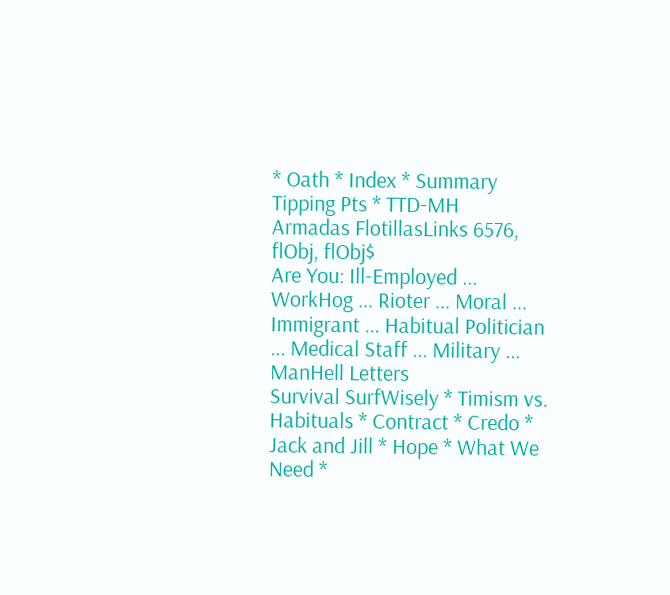* Oath * Index * Summary Tipping Pts * TTD-MH
Armadas FlotillasLinks 6576, flObj, flObj$
Are You: Ill-Employed ... WorkHog ... Rioter ... Moral ... Immigrant ... Habitual Politician ... Medical Staff ... Military ... ManHell Letters
Survival SurfWisely * Timism vs. Habituals * Contract * Credo * Jack and Jill * Hope * What We Need *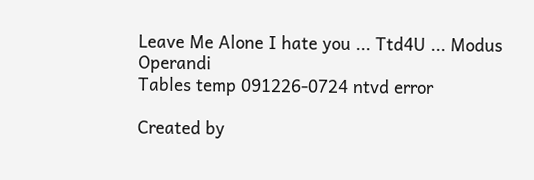Leave Me Alone I hate you ... Ttd4U ... Modus Operandi
Tables temp 091226-0724 ntvd error

Created by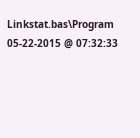Linkstat.bas\Program
05-22-2015 @ 07:32:33